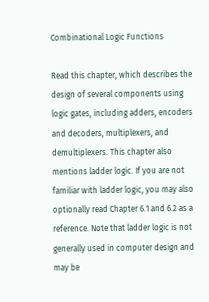Combinational Logic Functions

Read this chapter, which describes the design of several components using logic gates, including adders, encoders and decoders, multiplexers, and demultiplexers. This chapter also mentions ladder logic. If you are not familiar with ladder logic, you may also optionally read Chapter 6.1 and 6.2 as a reference. Note that ladder logic is not generally used in computer design and may be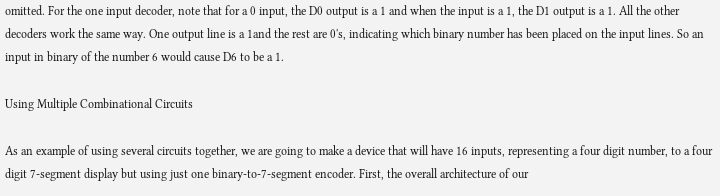omitted. For the one input decoder, note that for a 0 input, the D0 output is a 1 and when the input is a 1, the D1 output is a 1. All the other decoders work the same way. One output line is a 1and the rest are 0's, indicating which binary number has been placed on the input lines. So an input in binary of the number 6 would cause D6 to be a 1.

Using Multiple Combinational Circuits

As an example of using several circuits together, we are going to make a device that will have 16 inputs, representing a four digit number, to a four digit 7-segment display but using just one binary-to-7-segment encoder. First, the overall architecture of our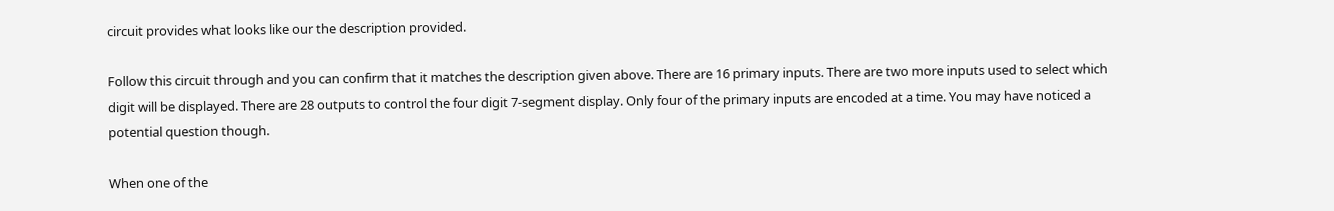circuit provides what looks like our the description provided.

Follow this circuit through and you can confirm that it matches the description given above. There are 16 primary inputs. There are two more inputs used to select which digit will be displayed. There are 28 outputs to control the four digit 7-segment display. Only four of the primary inputs are encoded at a time. You may have noticed a potential question though.

When one of the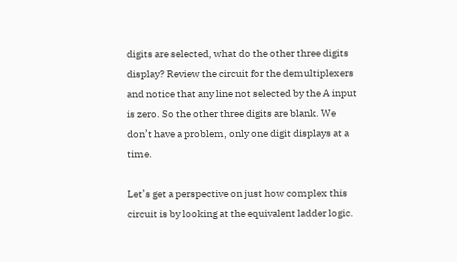digits are selected, what do the other three digits display? Review the circuit for the demultiplexers and notice that any line not selected by the A input is zero. So the other three digits are blank. We don’t have a problem, only one digit displays at a time.

Let’s get a perspective on just how complex this circuit is by looking at the equivalent ladder logic.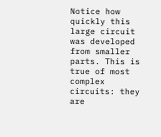Notice how quickly this large circuit was developed from smaller parts. This is true of most complex circuits: they are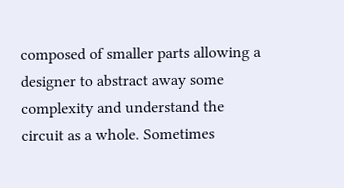composed of smaller parts allowing a designer to abstract away some complexity and understand the circuit as a whole. Sometimes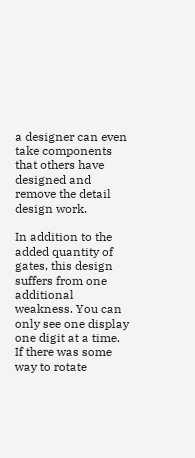a designer can even take components that others have designed and remove the detail design work.

In addition to the added quantity of gates, this design suffers from one additional weakness. You can only see one display one digit at a time. If there was some way to rotate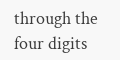through the four digits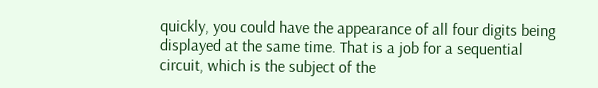quickly, you could have the appearance of all four digits being displayed at the same time. That is a job for a sequential circuit, which is the subject of the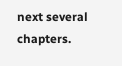next several chapters.